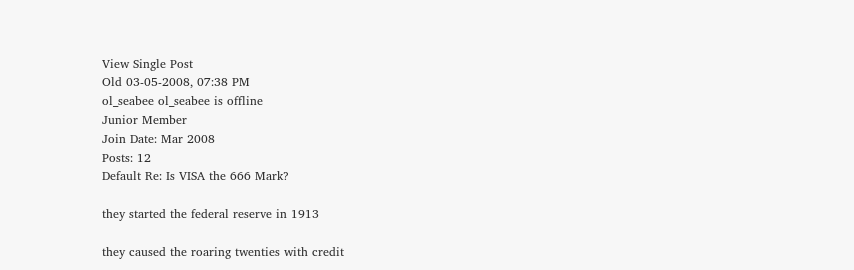View Single Post
Old 03-05-2008, 07:38 PM
ol_seabee ol_seabee is offline
Junior Member
Join Date: Mar 2008
Posts: 12
Default Re: Is VISA the 666 Mark?

they started the federal reserve in 1913

they caused the roaring twenties with credit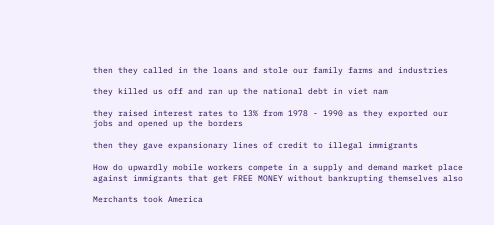then they called in the loans and stole our family farms and industries

they killed us off and ran up the national debt in viet nam

they raised interest rates to 13% from 1978 - 1990 as they exported our jobs and opened up the borders

then they gave expansionary lines of credit to illegal immigrants

How do upwardly mobile workers compete in a supply and demand market place against immigrants that get FREE MONEY without bankrupting themselves also

Merchants took America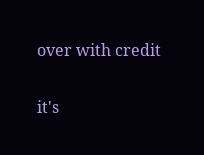over with credit

it's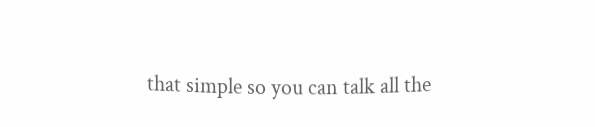that simple so you can talk all the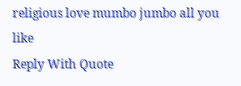religious love mumbo jumbo all you like
Reply With Quote